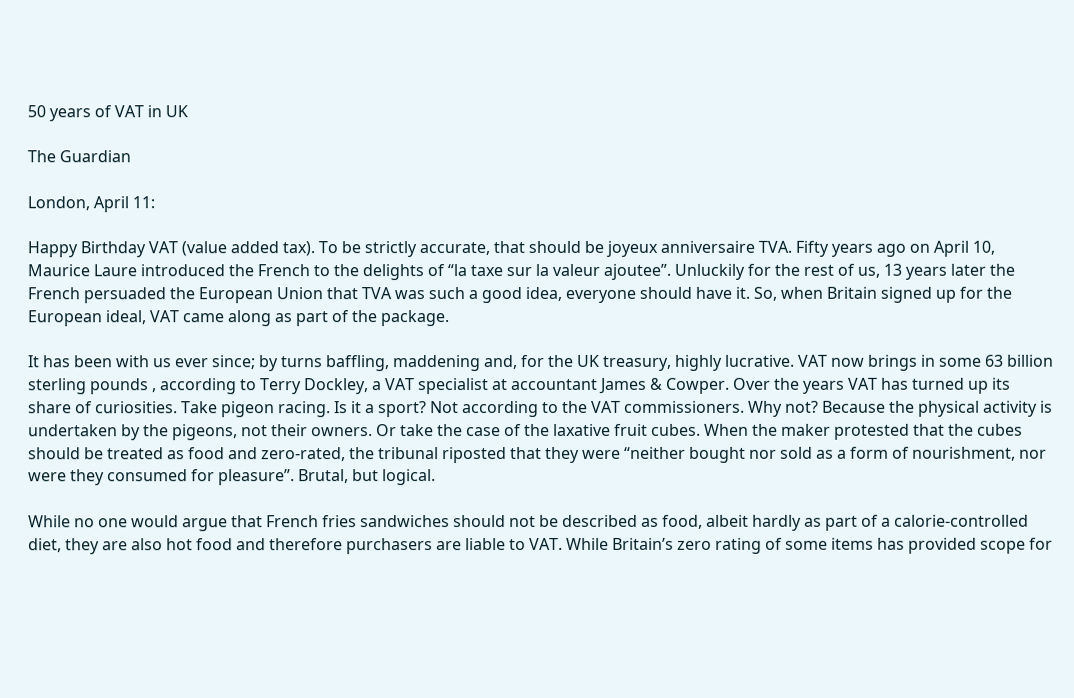50 years of VAT in UK

The Guardian

London, April 11:

Happy Birthday VAT (value added tax). To be strictly accurate, that should be joyeux anniversaire TVA. Fifty years ago on April 10, Maurice Laure introduced the French to the delights of “la taxe sur la valeur ajoutee”. Unluckily for the rest of us, 13 years later the French persuaded the European Union that TVA was such a good idea, everyone should have it. So, when Britain signed up for the European ideal, VAT came along as part of the package.

It has been with us ever since; by turns baffling, maddening and, for the UK treasury, highly lucrative. VAT now brings in some 63 billion sterling pounds , according to Terry Dockley, a VAT specialist at accountant James & Cowper. Over the years VAT has turned up its share of curiosities. Take pigeon racing. Is it a sport? Not according to the VAT commissioners. Why not? Because the physical activity is undertaken by the pigeons, not their owners. Or take the case of the laxative fruit cubes. When the maker protested that the cubes should be treated as food and zero-rated, the tribunal riposted that they were “neither bought nor sold as a form of nourishment, nor were they consumed for pleasure”. Brutal, but logical.

While no one would argue that French fries sandwiches should not be described as food, albeit hardly as part of a calorie-controlled diet, they are also hot food and therefore purchasers are liable to VAT. While Britain’s zero rating of some items has provided scope for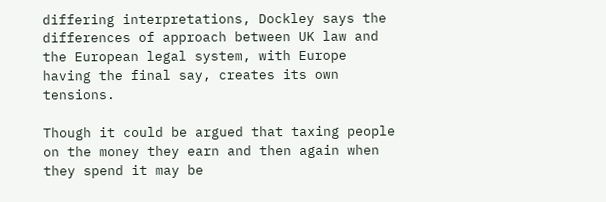differing interpretations, Dockley says the differences of approach between UK law and the European legal system, with Europe having the final say, creates its own tensions.

Though it could be argued that taxing people on the money they earn and then again when they spend it may be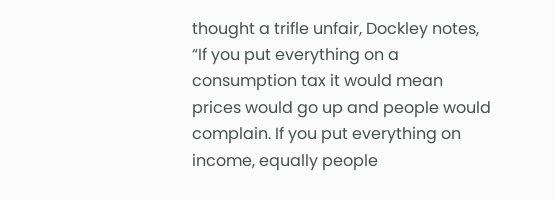thought a trifle unfair, Dockley notes, “If you put everything on a consumption tax it would mean prices would go up and people would complain. If you put everything on income, equally people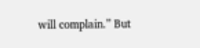will complain.” But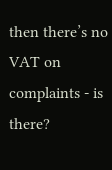then there’s no VAT on complaints - is there?